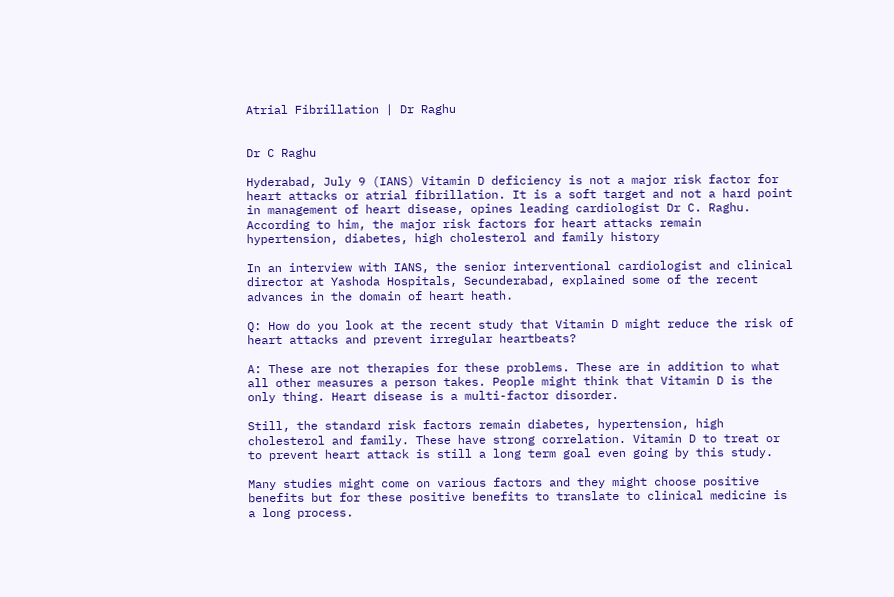Atrial Fibrillation | Dr Raghu


Dr C Raghu

Hyderabad, July 9 (IANS) Vitamin D deficiency is not a major risk factor for heart attacks or atrial fibrillation. It is a soft target and not a hard point in management of heart disease, opines leading cardiologist Dr C. Raghu. According to him, the major risk factors for heart attacks remain hypertension, diabetes, high cholesterol and family history

In an interview with IANS, the senior interventional cardiologist and clinical director at Yashoda Hospitals, Secunderabad, explained some of the recent advances in the domain of heart heath.

Q: How do you look at the recent study that Vitamin D might reduce the risk of heart attacks and prevent irregular heartbeats?

A: These are not therapies for these problems. These are in addition to what all other measures a person takes. People might think that Vitamin D is the only thing. Heart disease is a multi-factor disorder.

Still, the standard risk factors remain diabetes, hypertension, high cholesterol and family. These have strong correlation. Vitamin D to treat or to prevent heart attack is still a long term goal even going by this study.

Many studies might come on various factors and they might choose positive benefits but for these positive benefits to translate to clinical medicine is a long process.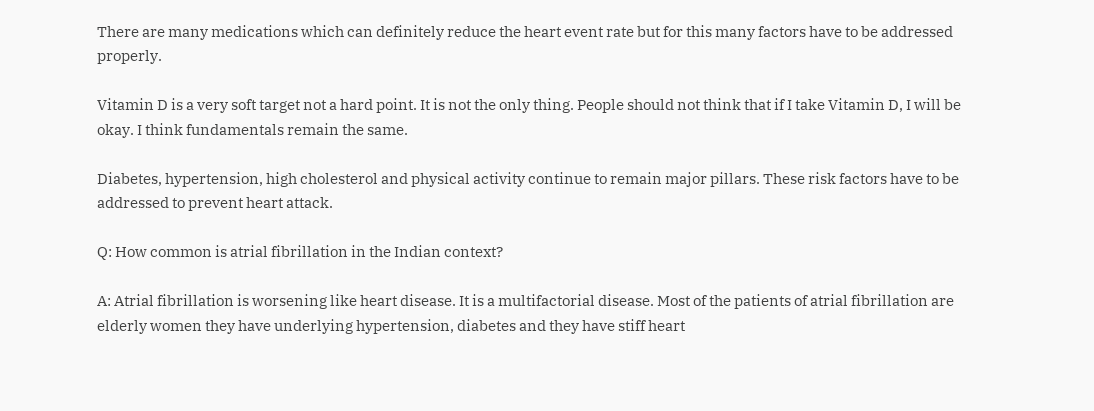There are many medications which can definitely reduce the heart event rate but for this many factors have to be addressed properly.

Vitamin D is a very soft target not a hard point. It is not the only thing. People should not think that if I take Vitamin D, I will be okay. I think fundamentals remain the same.

Diabetes, hypertension, high cholesterol and physical activity continue to remain major pillars. These risk factors have to be addressed to prevent heart attack.

Q: How common is atrial fibrillation in the Indian context?

A: Atrial fibrillation is worsening like heart disease. It is a multifactorial disease. Most of the patients of atrial fibrillation are elderly women they have underlying hypertension, diabetes and they have stiff heart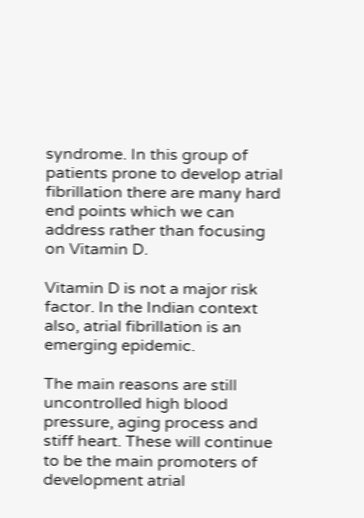syndrome. In this group of patients prone to develop atrial fibrillation there are many hard end points which we can address rather than focusing on Vitamin D.

Vitamin D is not a major risk factor. In the Indian context also, atrial fibrillation is an emerging epidemic.

The main reasons are still uncontrolled high blood pressure, aging process and stiff heart. These will continue to be the main promoters of development atrial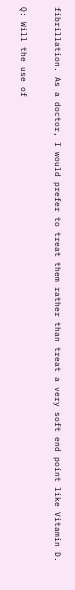fibrillation. As a doctor, I would prefer to treat them rather than treat a very soft end point like Vitamin D.

Q: Will the use of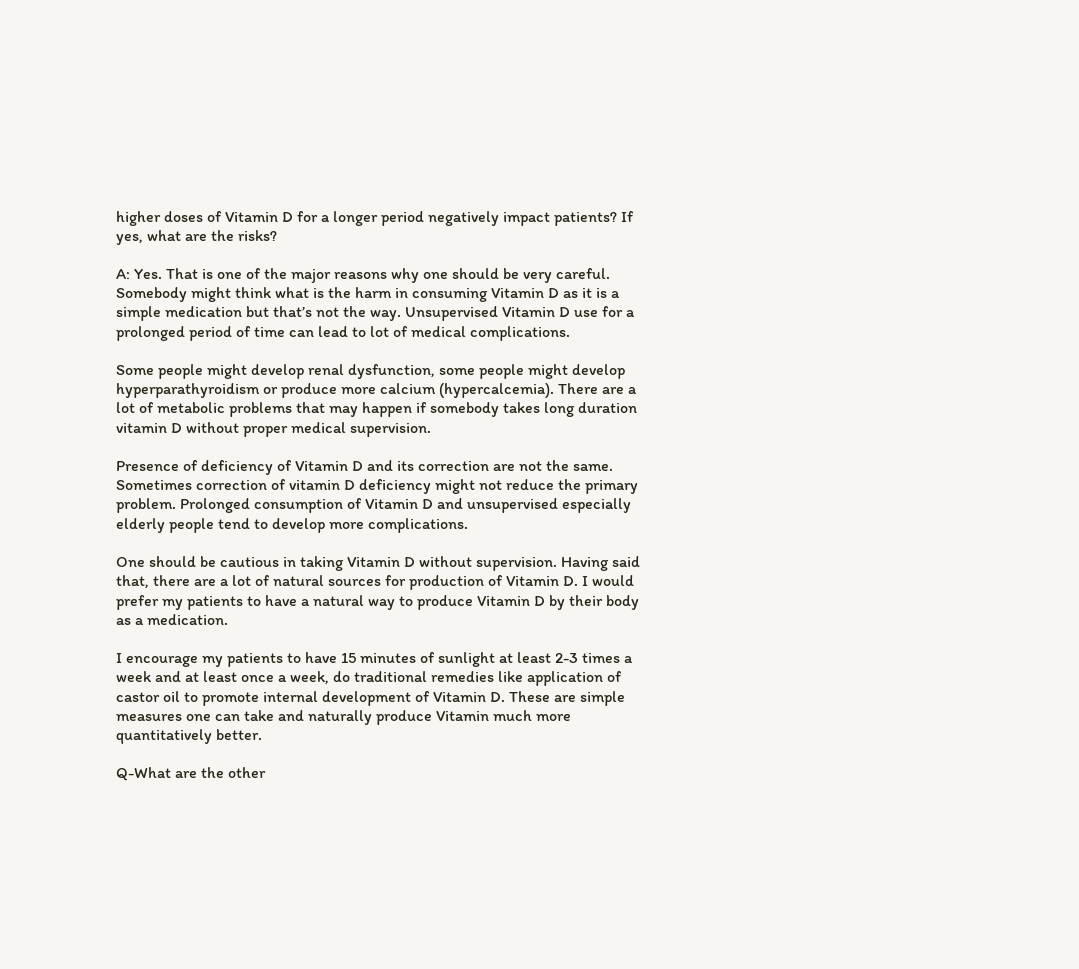higher doses of Vitamin D for a longer period negatively impact patients? If yes, what are the risks?

A: Yes. That is one of the major reasons why one should be very careful. Somebody might think what is the harm in consuming Vitamin D as it is a simple medication but that’s not the way. Unsupervised Vitamin D use for a prolonged period of time can lead to lot of medical complications.

Some people might develop renal dysfunction, some people might develop hyperparathyroidism or produce more calcium (hypercalcemia). There are a lot of metabolic problems that may happen if somebody takes long duration vitamin D without proper medical supervision.

Presence of deficiency of Vitamin D and its correction are not the same. Sometimes correction of vitamin D deficiency might not reduce the primary problem. Prolonged consumption of Vitamin D and unsupervised especially elderly people tend to develop more complications.

One should be cautious in taking Vitamin D without supervision. Having said that, there are a lot of natural sources for production of Vitamin D. I would prefer my patients to have a natural way to produce Vitamin D by their body as a medication.

I encourage my patients to have 15 minutes of sunlight at least 2-3 times a week and at least once a week, do traditional remedies like application of castor oil to promote internal development of Vitamin D. These are simple measures one can take and naturally produce Vitamin much more quantitatively better.

Q-What are the other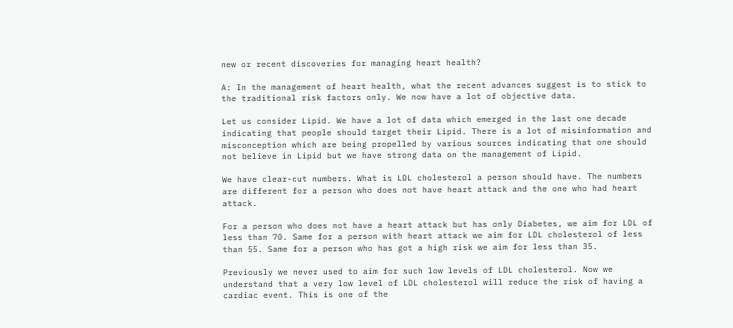new or recent discoveries for managing heart health?

A: In the management of heart health, what the recent advances suggest is to stick to the traditional risk factors only. We now have a lot of objective data.

Let us consider Lipid. We have a lot of data which emerged in the last one decade indicating that people should target their Lipid. There is a lot of misinformation and misconception which are being propelled by various sources indicating that one should not believe in Lipid but we have strong data on the management of Lipid.

We have clear-cut numbers. What is LDL cholesterol a person should have. The numbers are different for a person who does not have heart attack and the one who had heart attack.

For a person who does not have a heart attack but has only Diabetes, we aim for LDL of less than 70. Same for a person with heart attack we aim for LDL cholesterol of less than 55. Same for a person who has got a high risk we aim for less than 35.

Previously we never used to aim for such low levels of LDL cholesterol. Now we understand that a very low level of LDL cholesterol will reduce the risk of having a cardiac event. This is one of the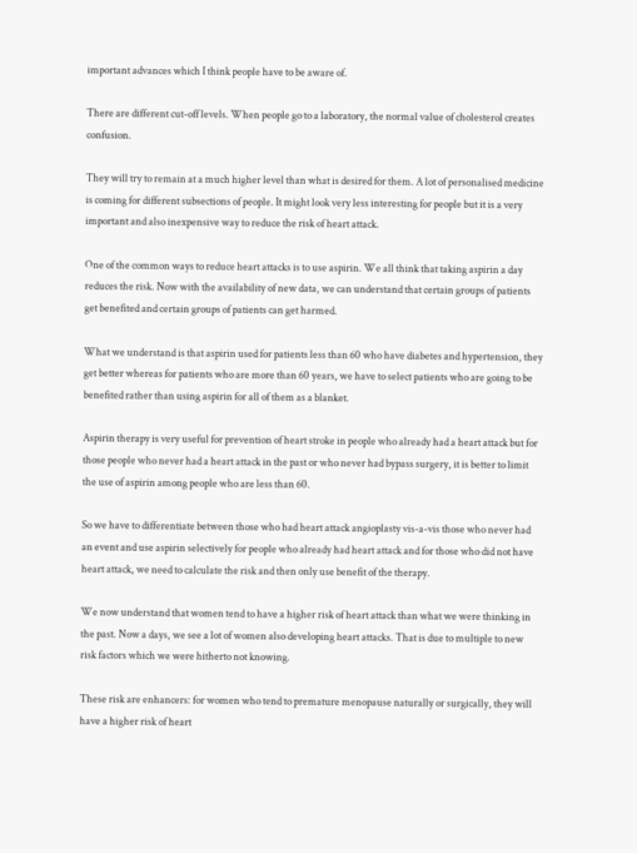important advances which I think people have to be aware of.

There are different cut-off levels. When people go to a laboratory, the normal value of cholesterol creates confusion.

They will try to remain at a much higher level than what is desired for them. A lot of personalised medicine is coming for different subsections of people. It might look very less interesting for people but it is a very important and also inexpensive way to reduce the risk of heart attack.

One of the common ways to reduce heart attacks is to use aspirin. We all think that taking aspirin a day reduces the risk. Now with the availability of new data, we can understand that certain groups of patients get benefited and certain groups of patients can get harmed.

What we understand is that aspirin used for patients less than 60 who have diabetes and hypertension, they get better whereas for patients who are more than 60 years, we have to select patients who are going to be benefited rather than using aspirin for all of them as a blanket.

Aspirin therapy is very useful for prevention of heart stroke in people who already had a heart attack but for those people who never had a heart attack in the past or who never had bypass surgery, it is better to limit the use of aspirin among people who are less than 60.

So we have to differentiate between those who had heart attack angioplasty vis-a-vis those who never had an event and use aspirin selectively for people who already had heart attack and for those who did not have heart attack, we need to calculate the risk and then only use benefit of the therapy.

We now understand that women tend to have a higher risk of heart attack than what we were thinking in the past. Now a days, we see a lot of women also developing heart attacks. That is due to multiple to new risk factors which we were hitherto not knowing.

These risk are enhancers: for women who tend to premature menopause naturally or surgically, they will have a higher risk of heart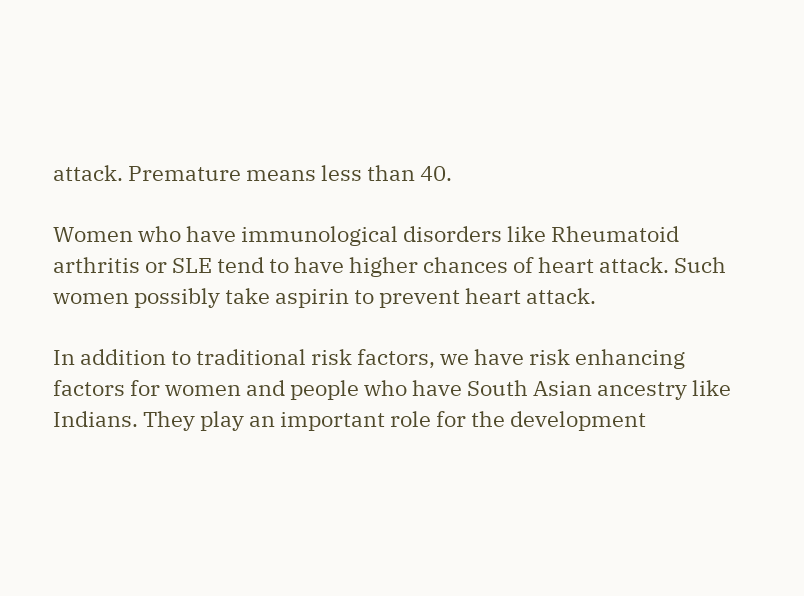attack. Premature means less than 40.

Women who have immunological disorders like Rheumatoid arthritis or SLE tend to have higher chances of heart attack. Such women possibly take aspirin to prevent heart attack.

In addition to traditional risk factors, we have risk enhancing factors for women and people who have South Asian ancestry like Indians. They play an important role for the development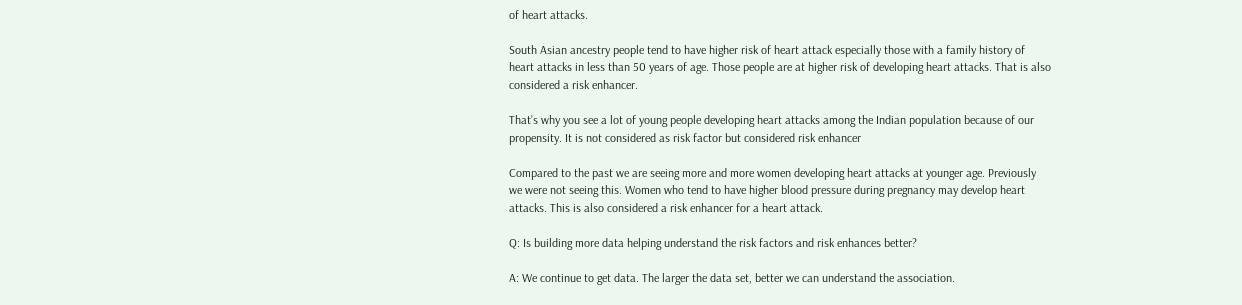of heart attacks.

South Asian ancestry people tend to have higher risk of heart attack especially those with a family history of heart attacks in less than 50 years of age. Those people are at higher risk of developing heart attacks. That is also considered a risk enhancer.

That’s why you see a lot of young people developing heart attacks among the Indian population because of our propensity. It is not considered as risk factor but considered risk enhancer

Compared to the past we are seeing more and more women developing heart attacks at younger age. Previously we were not seeing this. Women who tend to have higher blood pressure during pregnancy may develop heart attacks. This is also considered a risk enhancer for a heart attack.

Q: Is building more data helping understand the risk factors and risk enhances better?

A: We continue to get data. The larger the data set, better we can understand the association.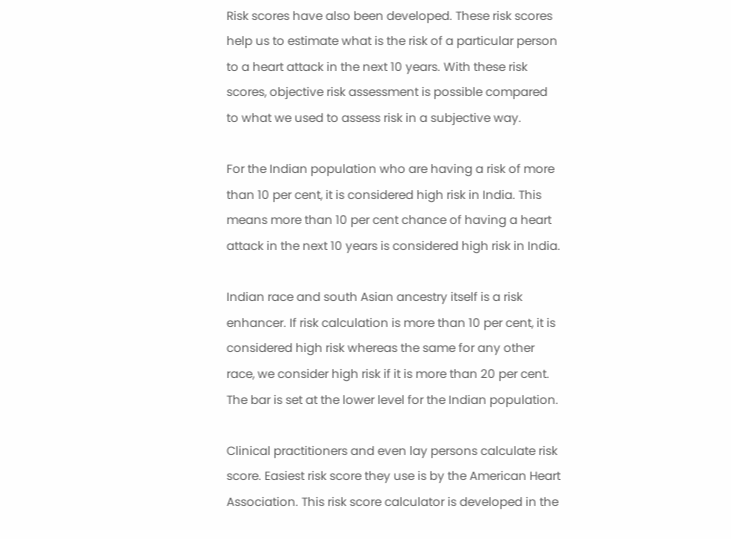Risk scores have also been developed. These risk scores help us to estimate what is the risk of a particular person to a heart attack in the next 10 years. With these risk scores, objective risk assessment is possible compared to what we used to assess risk in a subjective way.

For the Indian population who are having a risk of more than 10 per cent, it is considered high risk in India. This means more than 10 per cent chance of having a heart attack in the next 10 years is considered high risk in India.

Indian race and south Asian ancestry itself is a risk enhancer. If risk calculation is more than 10 per cent, it is considered high risk whereas the same for any other race, we consider high risk if it is more than 20 per cent. The bar is set at the lower level for the Indian population.

Clinical practitioners and even lay persons calculate risk score. Easiest risk score they use is by the American Heart Association. This risk score calculator is developed in the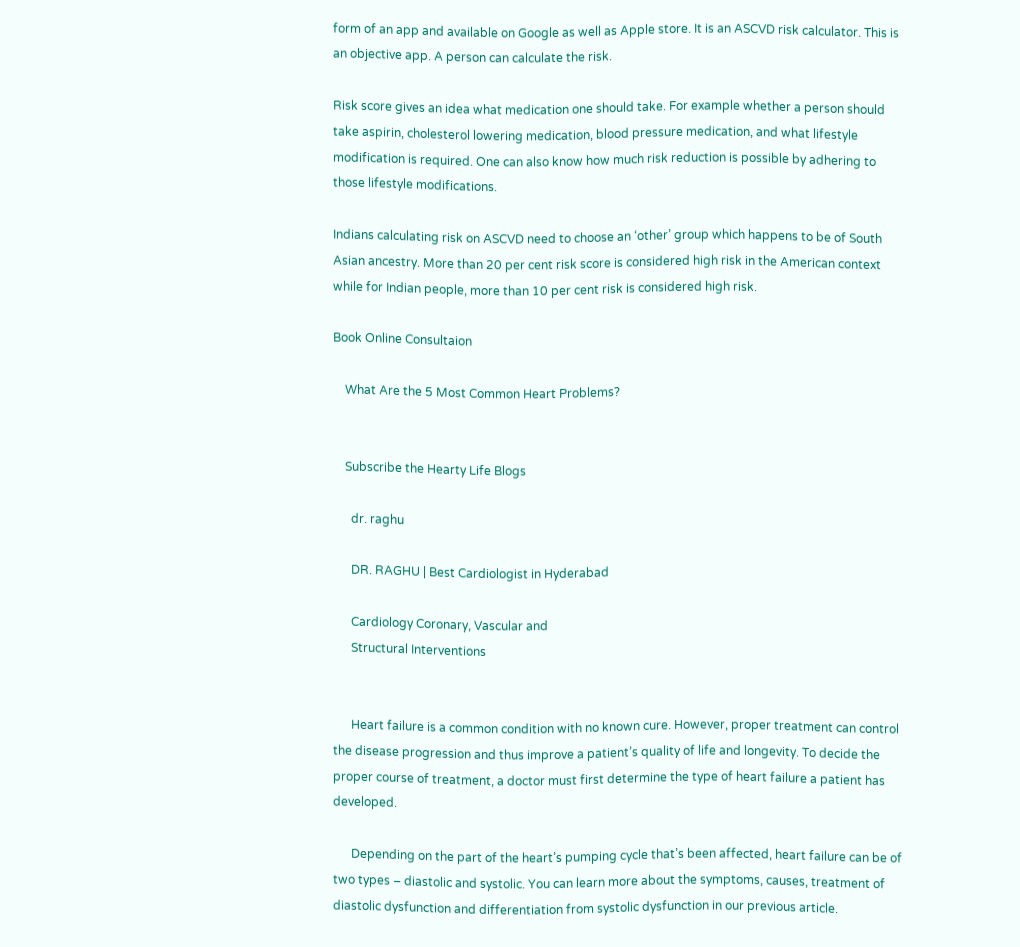form of an app and available on Google as well as Apple store. It is an ASCVD risk calculator. This is an objective app. A person can calculate the risk.

Risk score gives an idea what medication one should take. For example whether a person should take aspirin, cholesterol lowering medication, blood pressure medication, and what lifestyle modification is required. One can also know how much risk reduction is possible by adhering to those lifestyle modifications.

Indians calculating risk on ASCVD need to choose an ‘other’ group which happens to be of South Asian ancestry. More than 20 per cent risk score is considered high risk in the American context while for Indian people, more than 10 per cent risk is considered high risk.

Book Online Consultaion

    What Are the 5 Most Common Heart Problems?


    Subscribe the Hearty Life Blogs

      dr. raghu

      DR. RAGHU | Best Cardiologist in Hyderabad

      Cardiology Coronary, Vascular and
      Structural Interventions


      Heart failure is a common condition with no known cure. However, proper treatment can control the disease progression and thus improve a patient’s quality of life and longevity. To decide the proper course of treatment, a doctor must first determine the type of heart failure a patient has developed.

      Depending on the part of the heart’s pumping cycle that’s been affected, heart failure can be of two types – diastolic and systolic. You can learn more about the symptoms, causes, treatment of diastolic dysfunction and differentiation from systolic dysfunction in our previous article.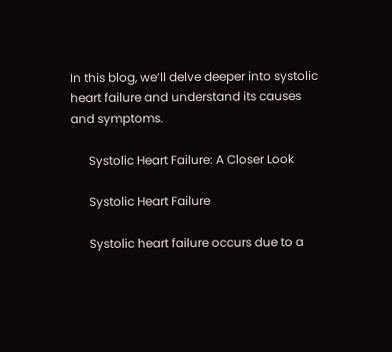In this blog, we’ll delve deeper into systolic heart failure and understand its causes and symptoms.

      Systolic Heart Failure: A Closer Look

      Systolic Heart Failure

      Systolic heart failure occurs due to a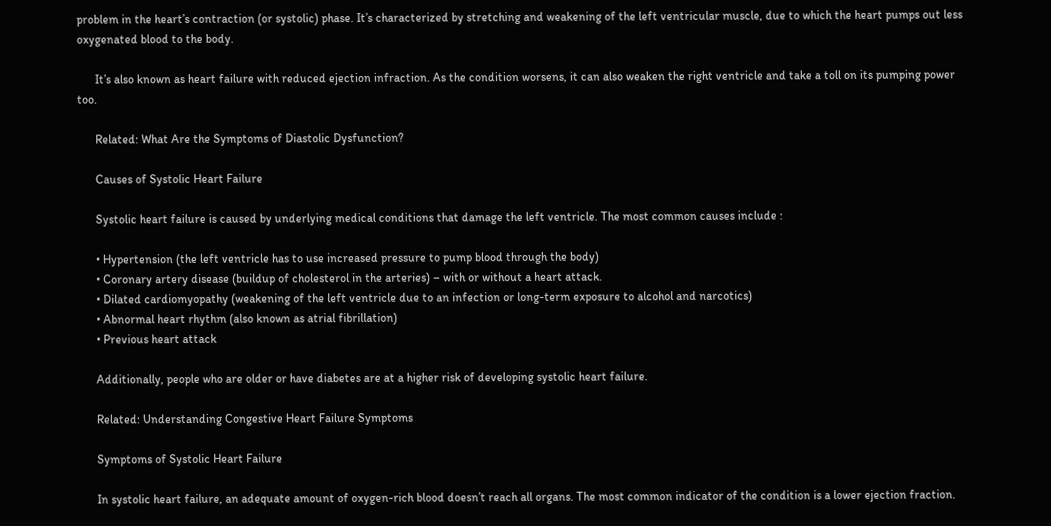problem in the heart’s contraction (or systolic) phase. It’s characterized by stretching and weakening of the left ventricular muscle, due to which the heart pumps out less oxygenated blood to the body.

      It’s also known as heart failure with reduced ejection infraction. As the condition worsens, it can also weaken the right ventricle and take a toll on its pumping power too.

      Related: What Are the Symptoms of Diastolic Dysfunction?

      Causes of Systolic Heart Failure

      Systolic heart failure is caused by underlying medical conditions that damage the left ventricle. The most common causes include :

      • Hypertension (the left ventricle has to use increased pressure to pump blood through the body)
      • Coronary artery disease (buildup of cholesterol in the arteries) – with or without a heart attack.
      • Dilated cardiomyopathy (weakening of the left ventricle due to an infection or long-term exposure to alcohol and narcotics)
      • Abnormal heart rhythm (also known as atrial fibrillation)
      • Previous heart attack

      Additionally, people who are older or have diabetes are at a higher risk of developing systolic heart failure.

      Related: Understanding Congestive Heart Failure Symptoms

      Symptoms of Systolic Heart Failure

      In systolic heart failure, an adequate amount of oxygen-rich blood doesn’t reach all organs. The most common indicator of the condition is a lower ejection fraction.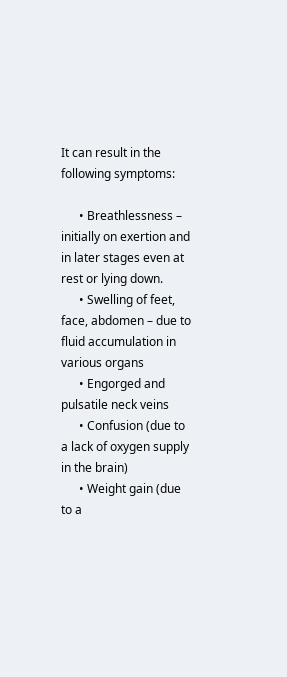It can result in the following symptoms:

      • Breathlessness – initially on exertion and in later stages even at rest or lying down.
      • Swelling of feet, face, abdomen – due to fluid accumulation in various organs
      • Engorged and pulsatile neck veins
      • Confusion (due to a lack of oxygen supply in the brain)
      • Weight gain (due to a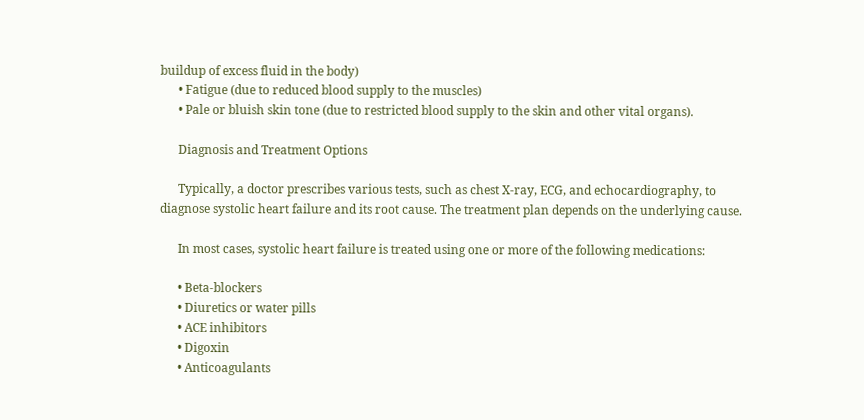buildup of excess fluid in the body)
      • Fatigue (due to reduced blood supply to the muscles)
      • Pale or bluish skin tone (due to restricted blood supply to the skin and other vital organs).

      Diagnosis and Treatment Options

      Typically, a doctor prescribes various tests, such as chest X-ray, ECG, and echocardiography, to diagnose systolic heart failure and its root cause. The treatment plan depends on the underlying cause.

      In most cases, systolic heart failure is treated using one or more of the following medications:

      • Beta-blockers
      • Diuretics or water pills
      • ACE inhibitors
      • Digoxin
      • Anticoagulants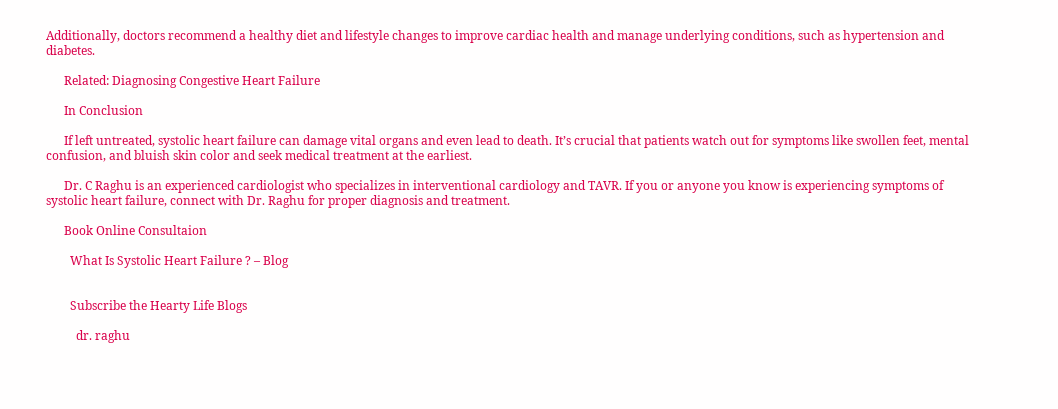Additionally, doctors recommend a healthy diet and lifestyle changes to improve cardiac health and manage underlying conditions, such as hypertension and diabetes.

      Related: Diagnosing Congestive Heart Failure

      In Conclusion

      If left untreated, systolic heart failure can damage vital organs and even lead to death. It’s crucial that patients watch out for symptoms like swollen feet, mental confusion, and bluish skin color and seek medical treatment at the earliest.

      Dr. C Raghu is an experienced cardiologist who specializes in interventional cardiology and TAVR. If you or anyone you know is experiencing symptoms of systolic heart failure, connect with Dr. Raghu for proper diagnosis and treatment.

      Book Online Consultaion

        What Is Systolic Heart Failure ? – Blog


        Subscribe the Hearty Life Blogs

          dr. raghu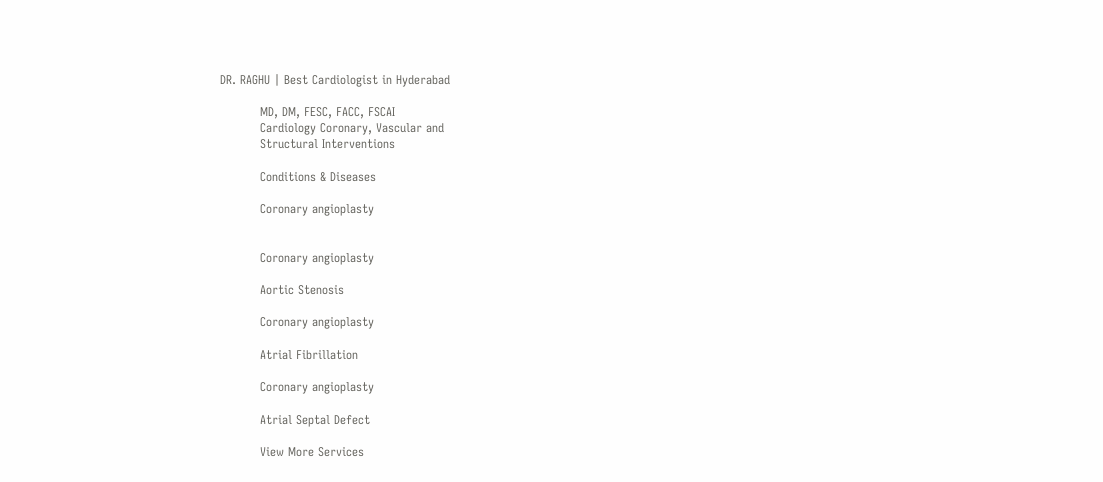DR. RAGHU | Best Cardiologist in Hyderabad

          MD, DM, FESC, FACC, FSCAI
          Cardiology Coronary, Vascular and
          Structural Interventions

          Conditions & Diseases

          Coronary angioplasty


          Coronary angioplasty

          Aortic Stenosis

          Coronary angioplasty

          Atrial Fibrillation

          Coronary angioplasty

          Atrial Septal Defect

          View More Services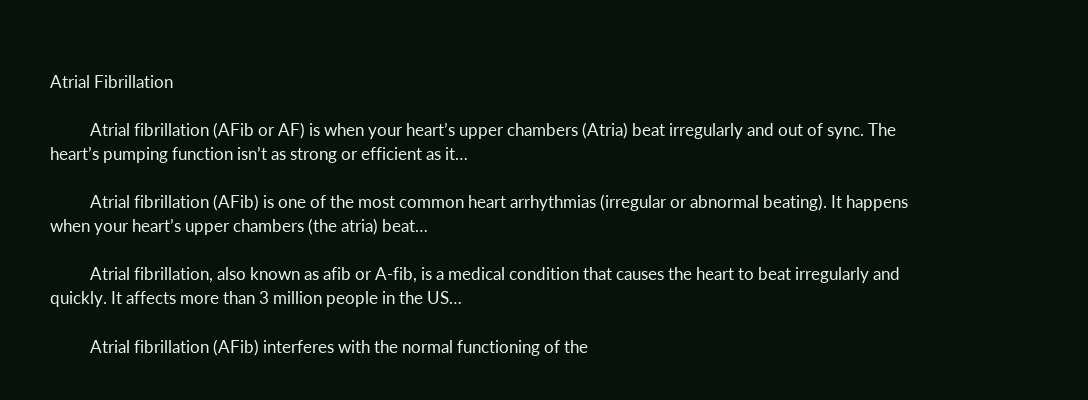Atrial Fibrillation

          Atrial fibrillation (AFib or AF) is when your heart’s upper chambers (Atria) beat irregularly and out of sync. The heart’s pumping function isn’t as strong or efficient as it…

          Atrial fibrillation (AFib) is one of the most common heart arrhythmias (irregular or abnormal beating). It happens when your heart’s upper chambers (the atria) beat…

          Atrial fibrillation, also known as afib or A-fib, is a medical condition that causes the heart to beat irregularly and quickly. It affects more than 3 million people in the US…

          Atrial fibrillation (AFib) interferes with the normal functioning of the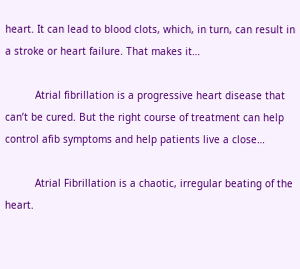heart. It can lead to blood clots, which, in turn, can result in a stroke or heart failure. That makes it…

          Atrial fibrillation is a progressive heart disease that can’t be cured. But the right course of treatment can help control afib symptoms and help patients live a close…

          Atrial Fibrillation is a chaotic, irregular beating of the heart.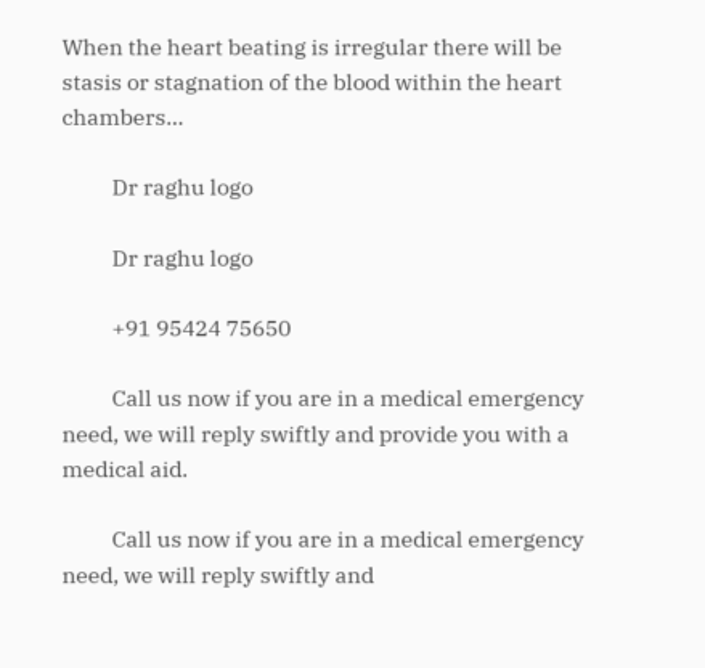When the heart beating is irregular there will be stasis or stagnation of the blood within the heart chambers…

          Dr raghu logo

          Dr raghu logo

          +91 95424 75650

          Call us now if you are in a medical emergency need, we will reply swiftly and provide you with a medical aid.

          Call us now if you are in a medical emergency need, we will reply swiftly and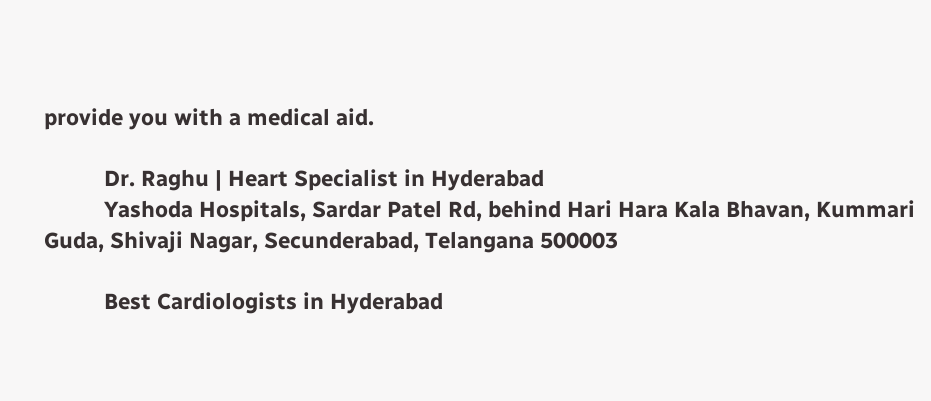provide you with a medical aid.

          Dr. Raghu | Heart Specialist in Hyderabad
          Yashoda Hospitals, Sardar Patel Rd, behind Hari Hara Kala Bhavan, Kummari Guda, Shivaji Nagar, Secunderabad, Telangana 500003

          Best Cardiologists in Hyderabad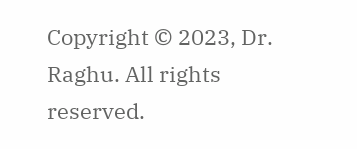Copyright © 2023, Dr. Raghu. All rights reserved.